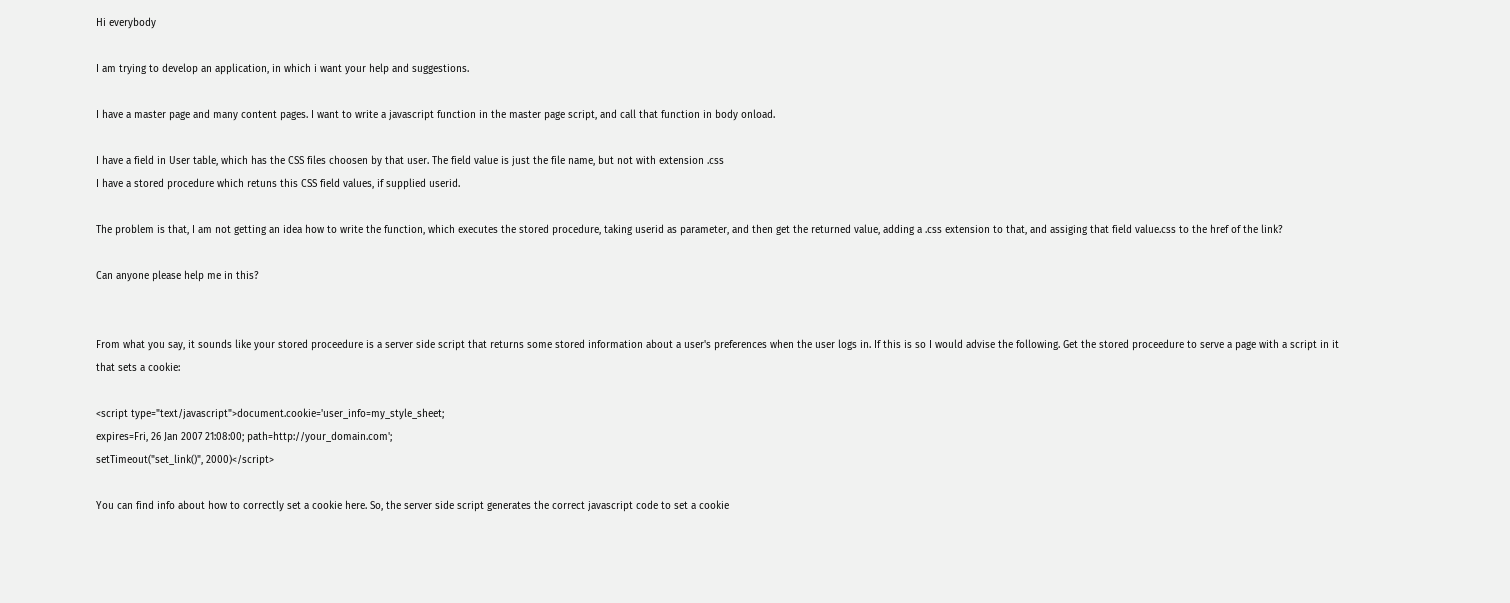Hi everybody

I am trying to develop an application, in which i want your help and suggestions.

I have a master page and many content pages. I want to write a javascript function in the master page script, and call that function in body onload.

I have a field in User table, which has the CSS files choosen by that user. The field value is just the file name, but not with extension .css
I have a stored procedure which retuns this CSS field values, if supplied userid.

The problem is that, I am not getting an idea how to write the function, which executes the stored procedure, taking userid as parameter, and then get the returned value, adding a .css extension to that, and assiging that field value.css to the href of the link?

Can anyone please help me in this?


From what you say, it sounds like your stored proceedure is a server side script that returns some stored information about a user's preferences when the user logs in. If this is so I would advise the following. Get the stored proceedure to serve a page with a script in it that sets a cookie:

<script type="text/javascript">document.cookie='user_info=my_style_sheet;
expires=Fri, 26 Jan 2007 21:08:00; path=http://your_domain.com';
setTimeout("set_link()", 2000)</script>

You can find info about how to correctly set a cookie here. So, the server side script generates the correct javascript code to set a cookie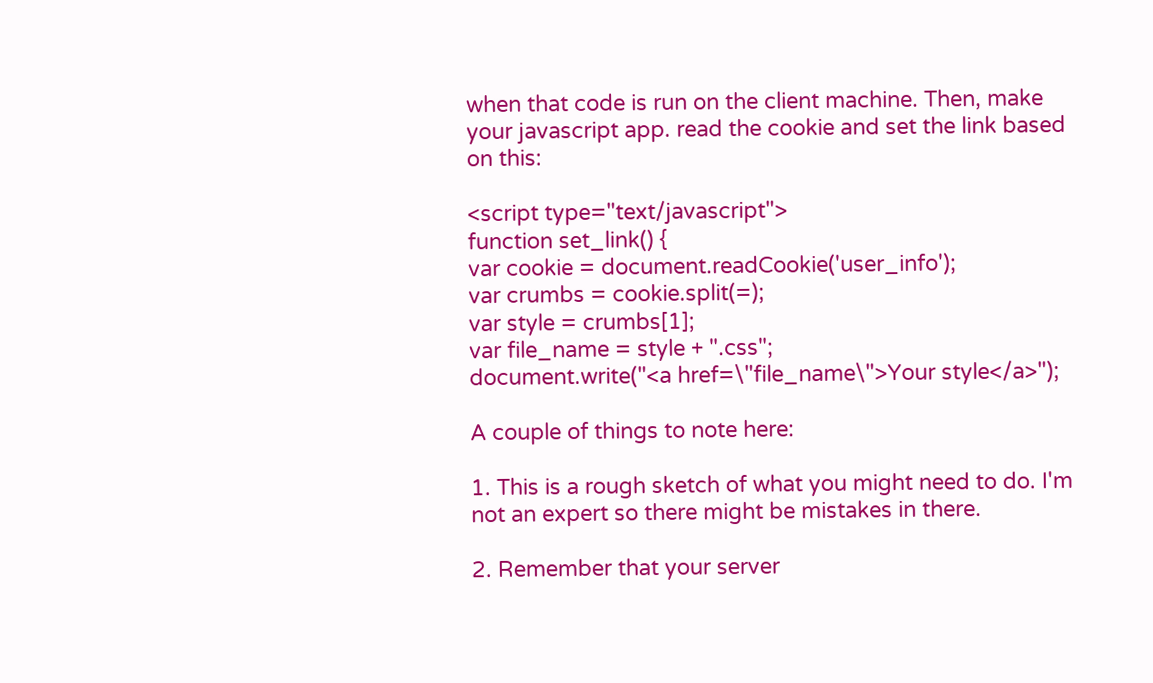when that code is run on the client machine. Then, make your javascript app. read the cookie and set the link based on this:

<script type="text/javascript">
function set_link() {
var cookie = document.readCookie('user_info');
var crumbs = cookie.split(=);
var style = crumbs[1];
var file_name = style + ".css";
document.write("<a href=\"file_name\">Your style</a>");

A couple of things to note here:

1. This is a rough sketch of what you might need to do. I'm not an expert so there might be mistakes in there.

2. Remember that your server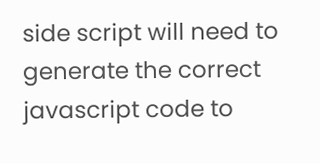side script will need to generate the correct javascript code to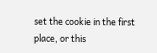set the cookie in the first place, or this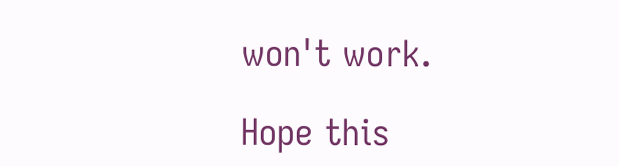won't work.

Hope this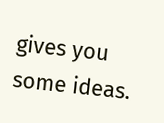gives you some ideas.